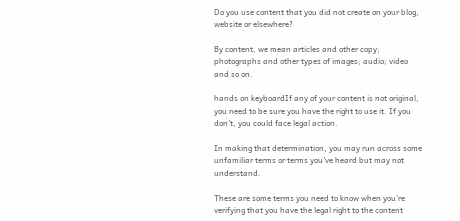Do you use content that you did not create on your blog, website or elsewhere?

By content, we mean articles and other copy; photographs and other types of images; audio; video and so on.

hands on keyboardIf any of your content is not original, you need to be sure you have the right to use it. If you don’t, you could face legal action.

In making that determination, you may run across some unfamiliar terms or terms you’ve heard but may not understand.

These are some terms you need to know when you’re verifying that you have the legal right to the content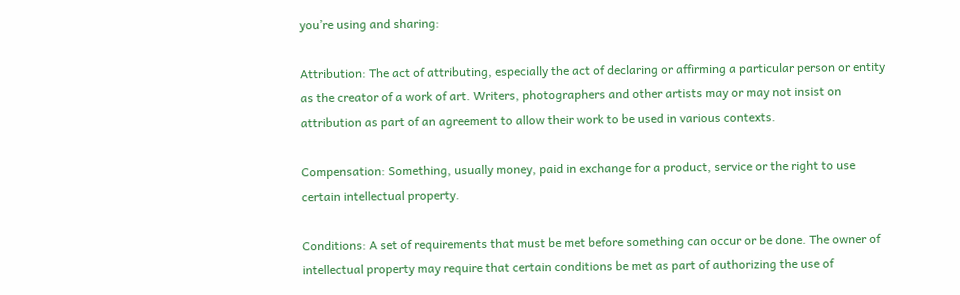you’re using and sharing:

Attribution: The act of attributing, especially the act of declaring or affirming a particular person or entity as the creator of a work of art. Writers, photographers and other artists may or may not insist on attribution as part of an agreement to allow their work to be used in various contexts.

Compensation: Something, usually money, paid in exchange for a product, service or the right to use certain intellectual property.

Conditions: A set of requirements that must be met before something can occur or be done. The owner of intellectual property may require that certain conditions be met as part of authorizing the use of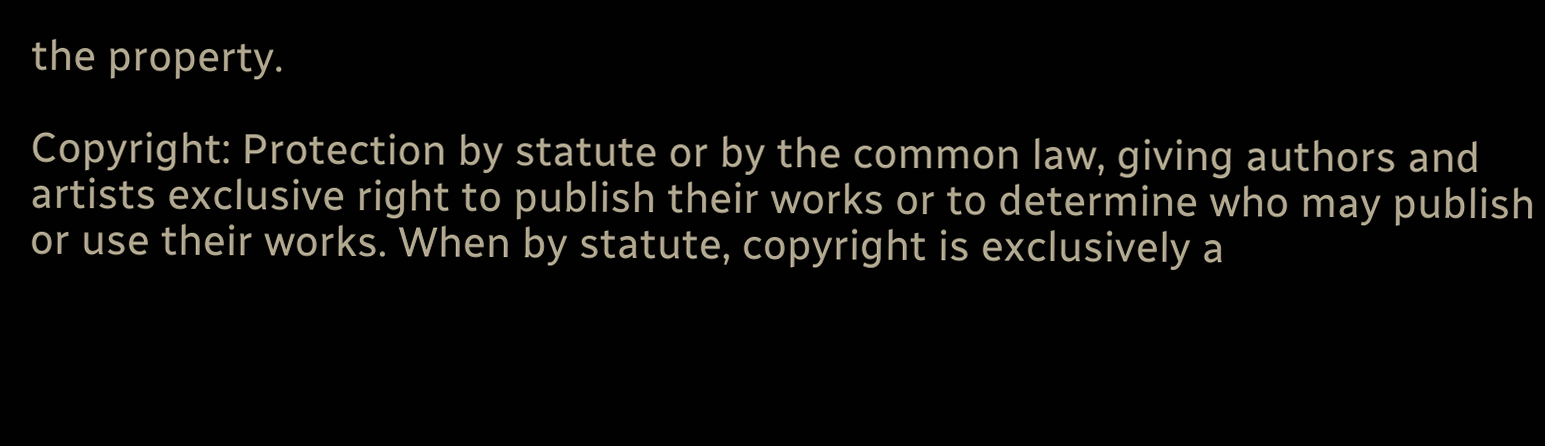the property.

Copyright: Protection by statute or by the common law, giving authors and artists exclusive right to publish their works or to determine who may publish or use their works. When by statute, copyright is exclusively a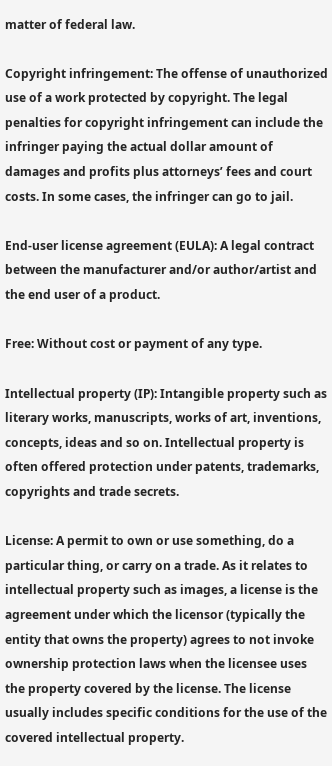matter of federal law.

Copyright infringement: The offense of unauthorized use of a work protected by copyright. The legal penalties for copyright infringement can include the infringer paying the actual dollar amount of damages and profits plus attorneys’ fees and court costs. In some cases, the infringer can go to jail.

End-user license agreement (EULA): A legal contract between the manufacturer and/or author/artist and the end user of a product.

Free: Without cost or payment of any type.

Intellectual property (IP): Intangible property such as literary works, manuscripts, works of art, inventions, concepts, ideas and so on. Intellectual property is often offered protection under patents, trademarks, copyrights and trade secrets.

License: A permit to own or use something, do a particular thing, or carry on a trade. As it relates to intellectual property such as images, a license is the agreement under which the licensor (typically the entity that owns the property) agrees to not invoke ownership protection laws when the licensee uses the property covered by the license. The license usually includes specific conditions for the use of the covered intellectual property.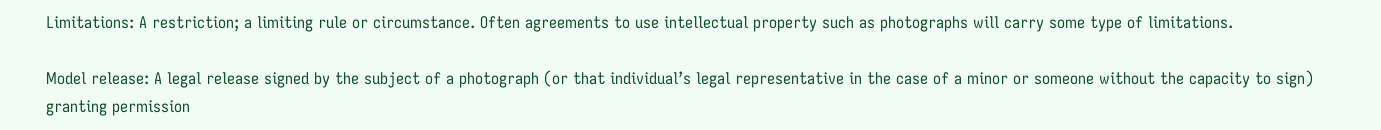Limitations: A restriction; a limiting rule or circumstance. Often agreements to use intellectual property such as photographs will carry some type of limitations.

Model release: A legal release signed by the subject of a photograph (or that individual’s legal representative in the case of a minor or someone without the capacity to sign) granting permission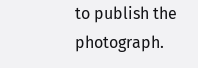to publish the photograph.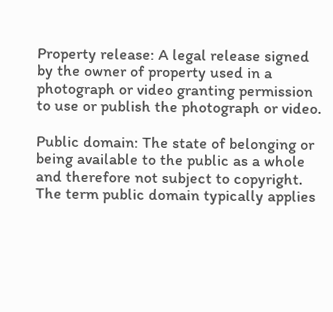Property release: A legal release signed by the owner of property used in a photograph or video granting permission to use or publish the photograph or video.

Public domain: The state of belonging or being available to the public as a whole and therefore not subject to copyright. The term public domain typically applies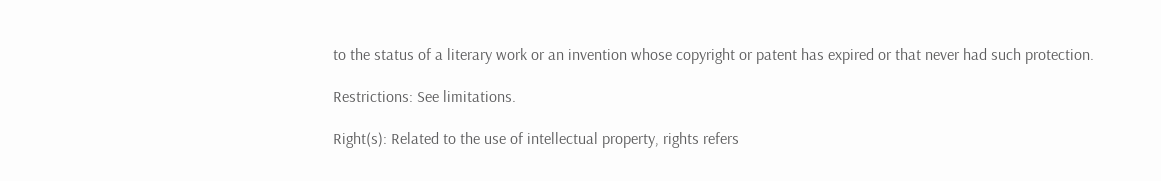to the status of a literary work or an invention whose copyright or patent has expired or that never had such protection.

Restrictions: See limitations.

Right(s): Related to the use of intellectual property, rights refers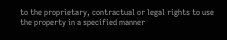to the proprietary, contractual or legal rights to use the property in a specified manner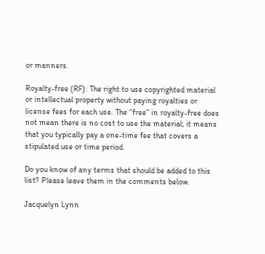or manners.

Royalty-free (RF): The right to use copyrighted material or intellectual property without paying royalties or license fees for each use. The “free” in royalty-free does not mean there is no cost to use the material; it means that you typically pay a one-time fee that covers a stipulated use or time period.

Do you know of any terms that should be added to this list? Please leave them in the comments below.

Jacquelyn Lynn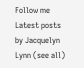Follow me
Latest posts by Jacquelyn Lynn (see all)